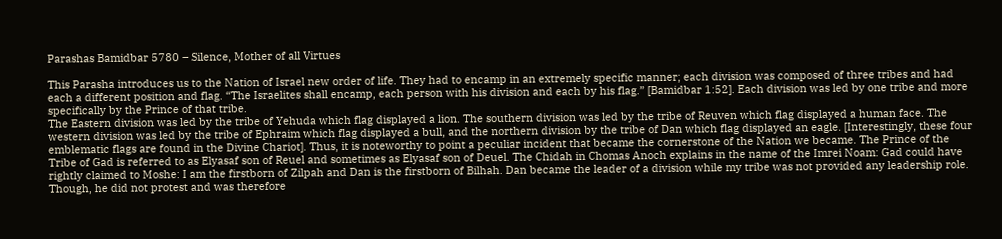Parashas Bamidbar 5780 – Silence, Mother of all Virtues

This Parasha introduces us to the Nation of Israel new order of life. They had to encamp in an extremely specific manner; each division was composed of three tribes and had each a different position and flag. “The Israelites shall encamp, each person with his division and each by his flag.” [Bamidbar 1:52]. Each division was led by one tribe and more specifically by the Prince of that tribe.
The Eastern division was led by the tribe of Yehuda which flag displayed a lion. The southern division was led by the tribe of Reuven which flag displayed a human face. The western division was led by the tribe of Ephraim which flag displayed a bull, and the northern division by the tribe of Dan which flag displayed an eagle. [Interestingly, these four emblematic flags are found in the Divine Chariot]. Thus, it is noteworthy to point a peculiar incident that became the cornerstone of the Nation we became. The Prince of the Tribe of Gad is referred to as Elyasaf son of Reuel and sometimes as Elyasaf son of Deuel. The Chidah in Chomas Anoch explains in the name of the Imrei Noam: Gad could have rightly claimed to Moshe: I am the firstborn of Zilpah and Dan is the firstborn of Bilhah. Dan became the leader of a division while my tribe was not provided any leadership role. Though, he did not protest and was therefore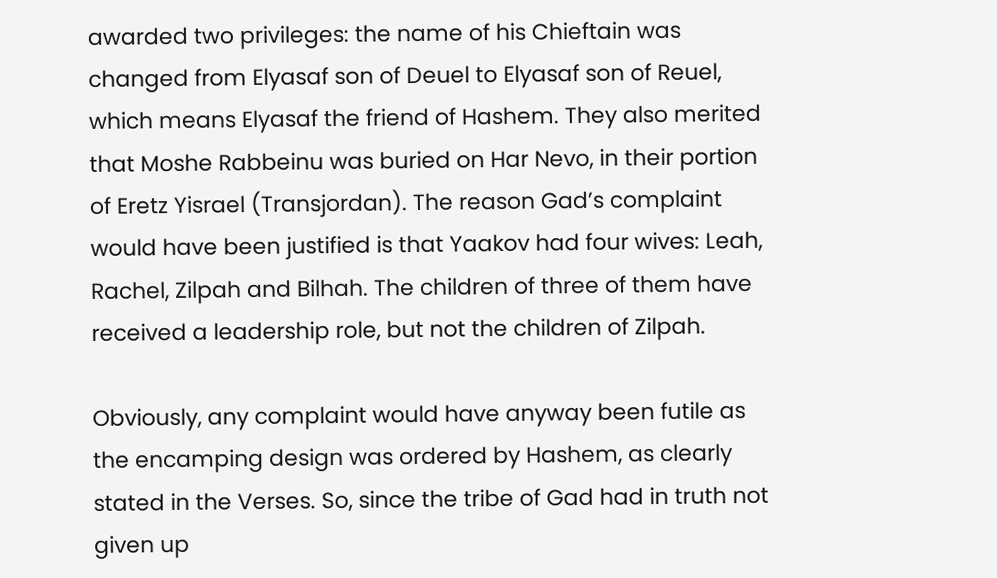awarded two privileges: the name of his Chieftain was changed from Elyasaf son of Deuel to Elyasaf son of Reuel, which means Elyasaf the friend of Hashem. They also merited that Moshe Rabbeinu was buried on Har Nevo, in their portion of Eretz Yisrael (Transjordan). The reason Gad’s complaint would have been justified is that Yaakov had four wives: Leah, Rachel, Zilpah and Bilhah. The children of three of them have received a leadership role, but not the children of Zilpah.

Obviously, any complaint would have anyway been futile as the encamping design was ordered by Hashem, as clearly stated in the Verses. So, since the tribe of Gad had in truth not given up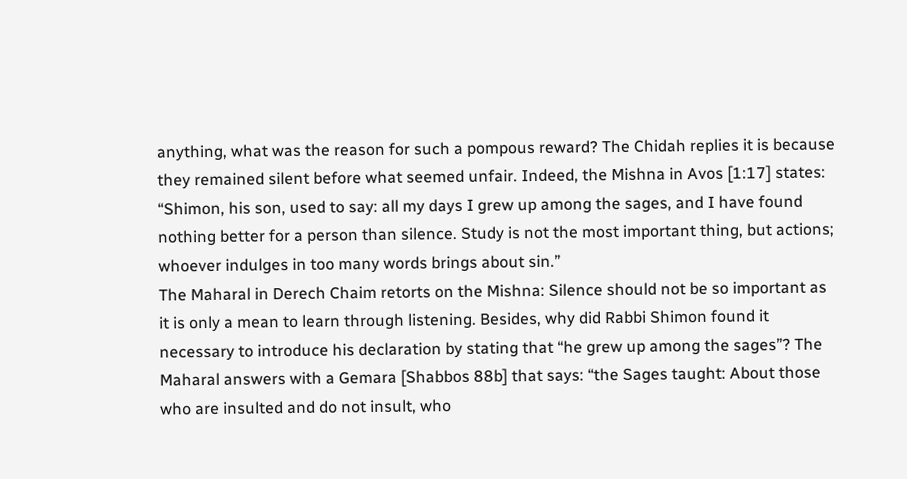anything, what was the reason for such a pompous reward? The Chidah replies it is because they remained silent before what seemed unfair. Indeed, the Mishna in Avos [1:17] states: “Shimon, his son, used to say: all my days I grew up among the sages, and I have found nothing better for a person than silence. Study is not the most important thing, but actions; whoever indulges in too many words brings about sin.”
The Maharal in Derech Chaim retorts on the Mishna: Silence should not be so important as it is only a mean to learn through listening. Besides, why did Rabbi Shimon found it necessary to introduce his declaration by stating that “he grew up among the sages”? The Maharal answers with a Gemara [Shabbos 88b] that says: “the Sages taught: About those who are insulted and do not insult, who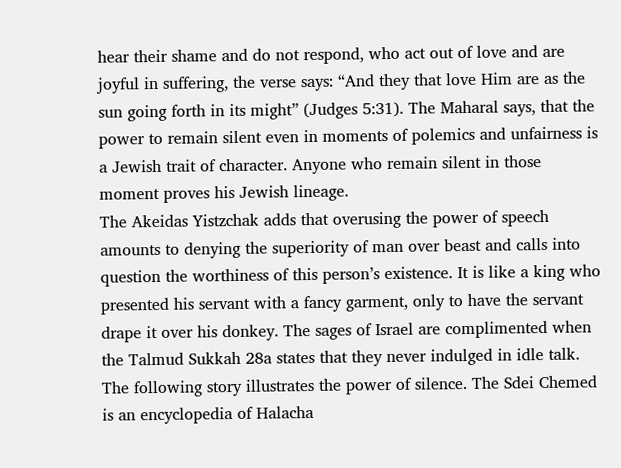hear their shame and do not respond, who act out of love and are joyful in suffering, the verse says: “And they that love Him are as the sun going forth in its might” (Judges 5:31). The Maharal says, that the power to remain silent even in moments of polemics and unfairness is a Jewish trait of character. Anyone who remain silent in those moment proves his Jewish lineage.
The Akeidas Yistzchak adds that overusing the power of speech amounts to denying the superiority of man over beast and calls into question the worthiness of this person’s existence. It is like a king who presented his servant with a fancy garment, only to have the servant drape it over his donkey. The sages of Israel are complimented when the Talmud Sukkah 28a states that they never indulged in idle talk. The following story illustrates the power of silence. The Sdei Chemed is an encyclopedia of Halacha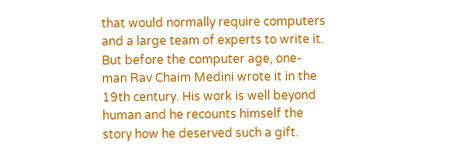that would normally require computers and a large team of experts to write it. But before the computer age, one-man Rav Chaim Medini wrote it in the 19th century. His work is well beyond human and he recounts himself the story how he deserved such a gift.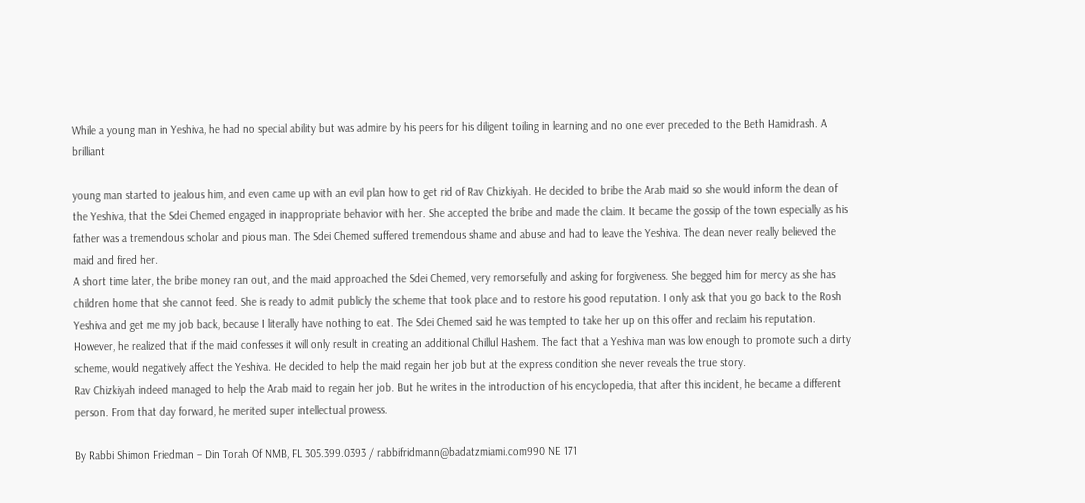While a young man in Yeshiva, he had no special ability but was admire by his peers for his diligent toiling in learning and no one ever preceded to the Beth Hamidrash. A brilliant

young man started to jealous him, and even came up with an evil plan how to get rid of Rav Chizkiyah. He decided to bribe the Arab maid so she would inform the dean of the Yeshiva, that the Sdei Chemed engaged in inappropriate behavior with her. She accepted the bribe and made the claim. It became the gossip of the town especially as his father was a tremendous scholar and pious man. The Sdei Chemed suffered tremendous shame and abuse and had to leave the Yeshiva. The dean never really believed the maid and fired her.
A short time later, the bribe money ran out, and the maid approached the Sdei Chemed, very remorsefully and asking for forgiveness. She begged him for mercy as she has children home that she cannot feed. She is ready to admit publicly the scheme that took place and to restore his good reputation. I only ask that you go back to the Rosh Yeshiva and get me my job back, because I literally have nothing to eat. The Sdei Chemed said he was tempted to take her up on this offer and reclaim his reputation. However, he realized that if the maid confesses it will only result in creating an additional Chillul Hashem. The fact that a Yeshiva man was low enough to promote such a dirty scheme, would negatively affect the Yeshiva. He decided to help the maid regain her job but at the express condition she never reveals the true story.
Rav Chizkiyah indeed managed to help the Arab maid to regain her job. But he writes in the introduction of his encyclopedia, that after this incident, he became a different person. From that day forward, he merited super intellectual prowess.

By Rabbi Shimon Friedman – Din Torah Of NMB, FL 305.399.0393 / rabbifridmann@badatzmiami.com990 NE 171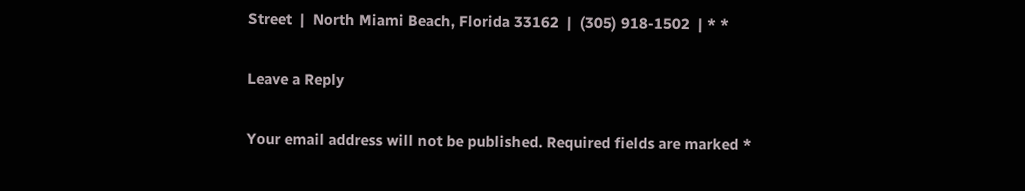Street  |  North Miami Beach, Florida 33162  |  (305) 918-1502  | * *

Leave a Reply

Your email address will not be published. Required fields are marked *